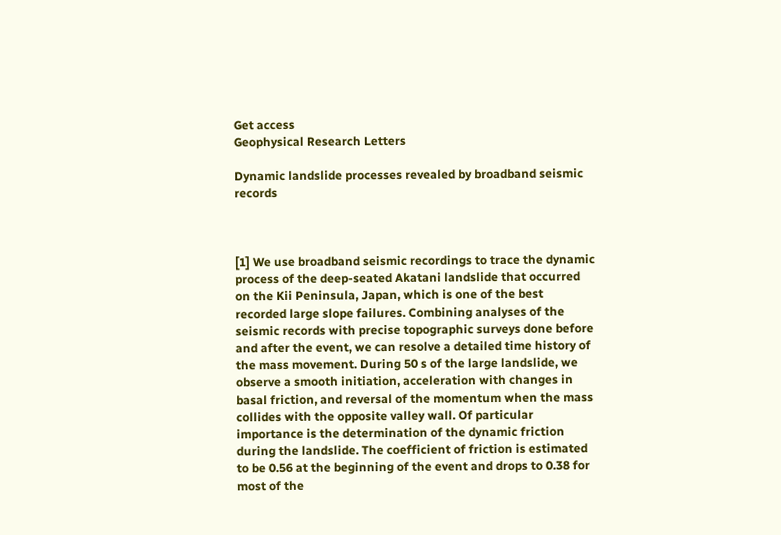Get access
Geophysical Research Letters

Dynamic landslide processes revealed by broadband seismic records



[1] We use broadband seismic recordings to trace the dynamic process of the deep-seated Akatani landslide that occurred on the Kii Peninsula, Japan, which is one of the best recorded large slope failures. Combining analyses of the seismic records with precise topographic surveys done before and after the event, we can resolve a detailed time history of the mass movement. During 50 s of the large landslide, we observe a smooth initiation, acceleration with changes in basal friction, and reversal of the momentum when the mass collides with the opposite valley wall. Of particular importance is the determination of the dynamic friction during the landslide. The coefficient of friction is estimated to be 0.56 at the beginning of the event and drops to 0.38 for most of the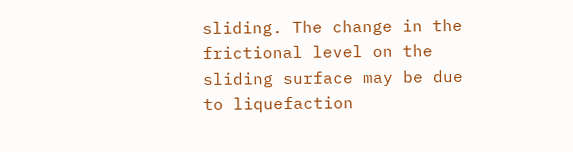sliding. The change in the frictional level on the sliding surface may be due to liquefaction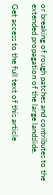or breaking of rough patches and contributes to the extended propagation of the large landslide.

Get access to the full text of this article